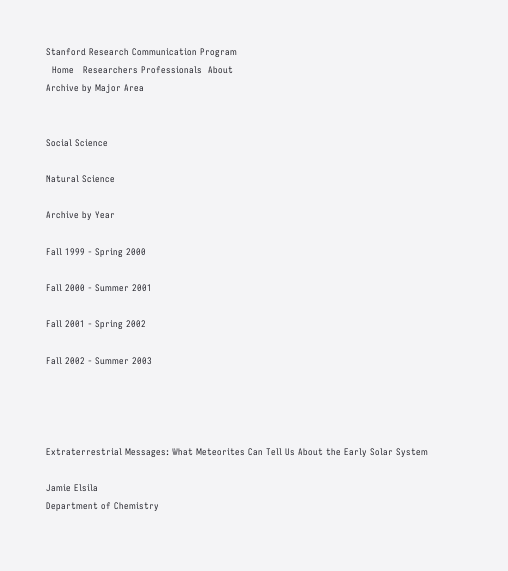Stanford Research Communication Program
  Home   Researchers Professionals  About
Archive by Major Area


Social Science

Natural Science

Archive by Year

Fall 1999 - Spring 2000

Fall 2000 - Summer 2001

Fall 2001 - Spring 2002

Fall 2002 - Summer 2003




Extraterrestrial Messages: What Meteorites Can Tell Us About the Early Solar System

Jamie Elsila
Department of Chemistry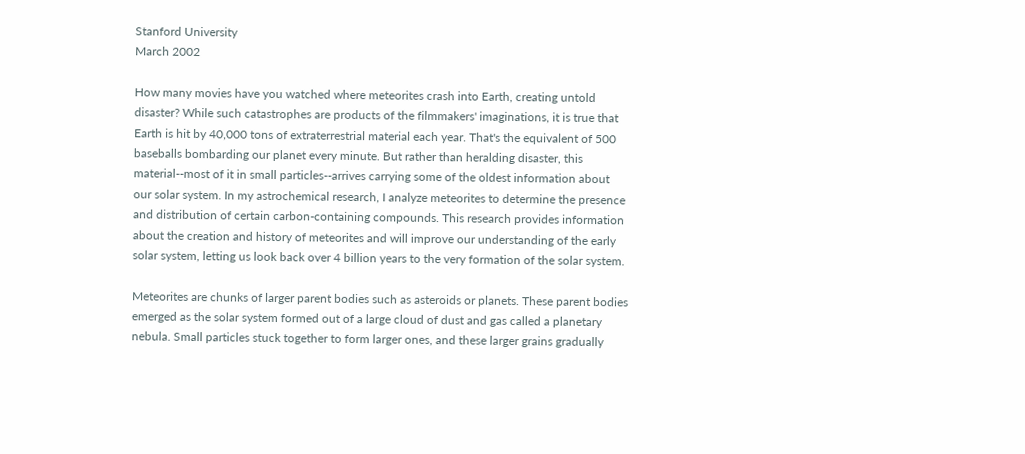Stanford University
March 2002

How many movies have you watched where meteorites crash into Earth, creating untold disaster? While such catastrophes are products of the filmmakers' imaginations, it is true that Earth is hit by 40,000 tons of extraterrestrial material each year. That's the equivalent of 500 baseballs bombarding our planet every minute. But rather than heralding disaster, this material--most of it in small particles--arrives carrying some of the oldest information about our solar system. In my astrochemical research, I analyze meteorites to determine the presence and distribution of certain carbon-containing compounds. This research provides information about the creation and history of meteorites and will improve our understanding of the early solar system, letting us look back over 4 billion years to the very formation of the solar system.

Meteorites are chunks of larger parent bodies such as asteroids or planets. These parent bodies emerged as the solar system formed out of a large cloud of dust and gas called a planetary nebula. Small particles stuck together to form larger ones, and these larger grains gradually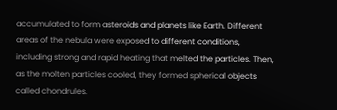accumulated to form asteroids and planets like Earth. Different areas of the nebula were exposed to different conditions, including strong and rapid heating that melted the particles. Then, as the molten particles cooled, they formed spherical objects called chondrules.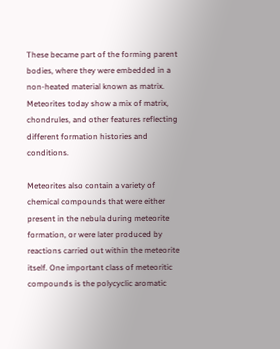These became part of the forming parent bodies, where they were embedded in a non-heated material known as matrix. Meteorites today show a mix of matrix, chondrules, and other features reflecting different formation histories and conditions.

Meteorites also contain a variety of chemical compounds that were either present in the nebula during meteorite formation, or were later produced by reactions carried out within the meteorite itself. One important class of meteoritic compounds is the polycyclic aromatic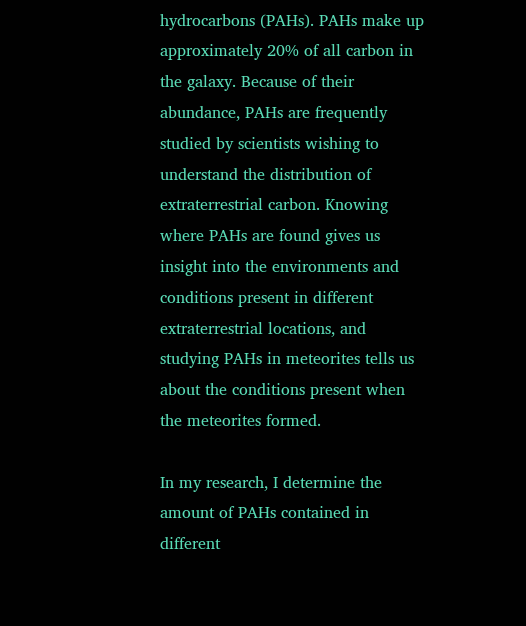hydrocarbons (PAHs). PAHs make up approximately 20% of all carbon in the galaxy. Because of their abundance, PAHs are frequently studied by scientists wishing to understand the distribution of extraterrestrial carbon. Knowing where PAHs are found gives us insight into the environments and conditions present in different extraterrestrial locations, and studying PAHs in meteorites tells us about the conditions present when the meteorites formed.

In my research, I determine the amount of PAHs contained in different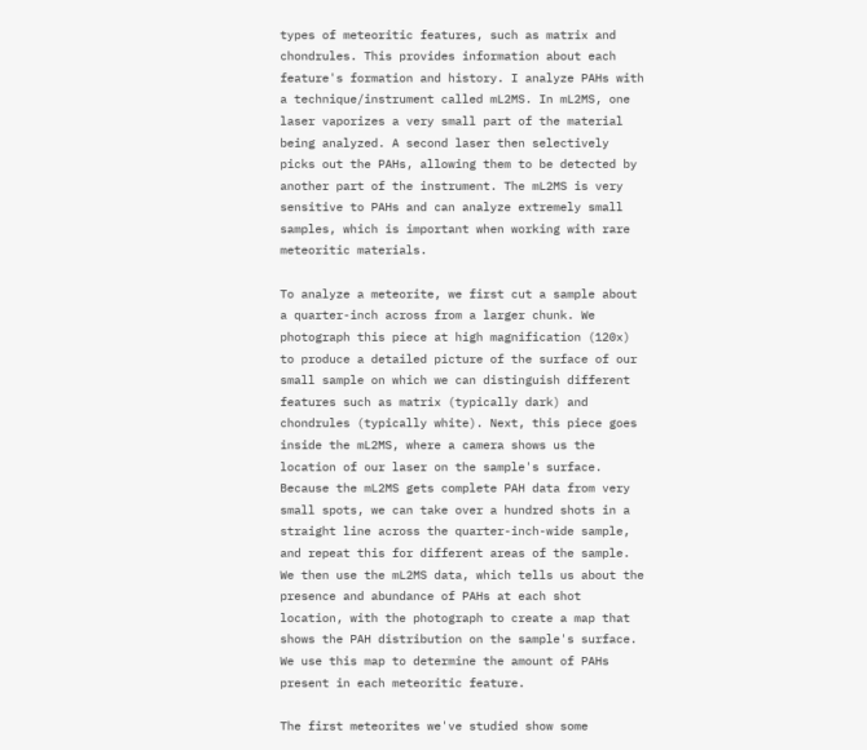types of meteoritic features, such as matrix and chondrules. This provides information about each feature's formation and history. I analyze PAHs with a technique/instrument called mL2MS. In mL2MS, one laser vaporizes a very small part of the material being analyzed. A second laser then selectively picks out the PAHs, allowing them to be detected by another part of the instrument. The mL2MS is very sensitive to PAHs and can analyze extremely small samples, which is important when working with rare meteoritic materials.

To analyze a meteorite, we first cut a sample about a quarter-inch across from a larger chunk. We photograph this piece at high magnification (120x) to produce a detailed picture of the surface of our small sample on which we can distinguish different features such as matrix (typically dark) and chondrules (typically white). Next, this piece goes inside the mL2MS, where a camera shows us the location of our laser on the sample's surface. Because the mL2MS gets complete PAH data from very small spots, we can take over a hundred shots in a straight line across the quarter-inch-wide sample, and repeat this for different areas of the sample. We then use the mL2MS data, which tells us about the presence and abundance of PAHs at each shot location, with the photograph to create a map that shows the PAH distribution on the sample's surface. We use this map to determine the amount of PAHs present in each meteoritic feature.

The first meteorites we've studied show some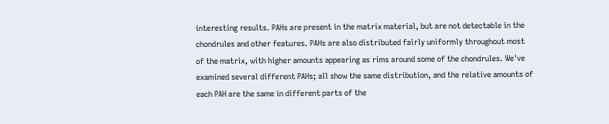interesting results. PAHs are present in the matrix material, but are not detectable in the chondrules and other features. PAHs are also distributed fairly uniformly throughout most of the matrix, with higher amounts appearing as rims around some of the chondrules. We've examined several different PAHs; all show the same distribution, and the relative amounts of each PAH are the same in different parts of the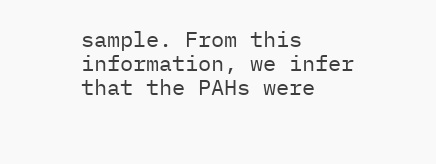sample. From this information, we infer that the PAHs were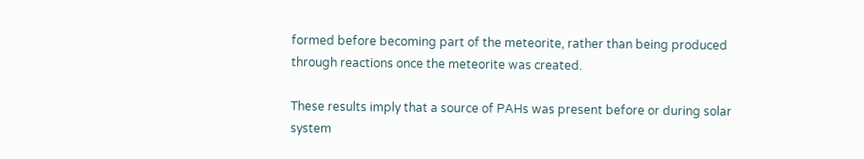formed before becoming part of the meteorite, rather than being produced through reactions once the meteorite was created.

These results imply that a source of PAHs was present before or during solar system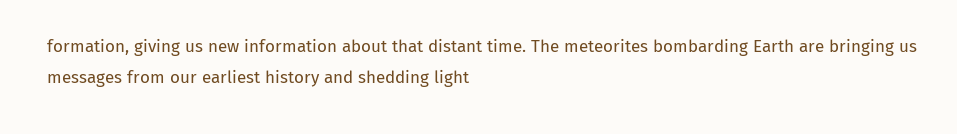formation, giving us new information about that distant time. The meteorites bombarding Earth are bringing us messages from our earliest history and shedding light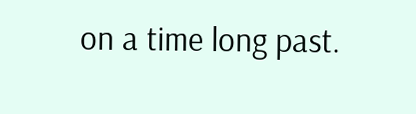on a time long past.